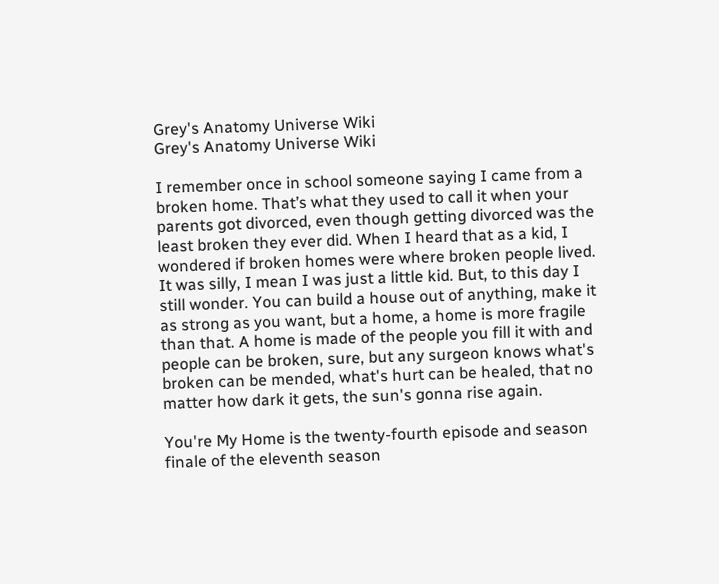Grey's Anatomy Universe Wiki
Grey's Anatomy Universe Wiki

I remember once in school someone saying I came from a broken home. That’s what they used to call it when your parents got divorced, even though getting divorced was the least broken they ever did. When I heard that as a kid, I wondered if broken homes were where broken people lived. It was silly, I mean I was just a little kid. But, to this day I still wonder. You can build a house out of anything, make it as strong as you want, but a home, a home is more fragile than that. A home is made of the people you fill it with and people can be broken, sure, but any surgeon knows what's broken can be mended, what's hurt can be healed, that no matter how dark it gets, the sun's gonna rise again.

You're My Home is the twenty-fourth episode and season finale of the eleventh season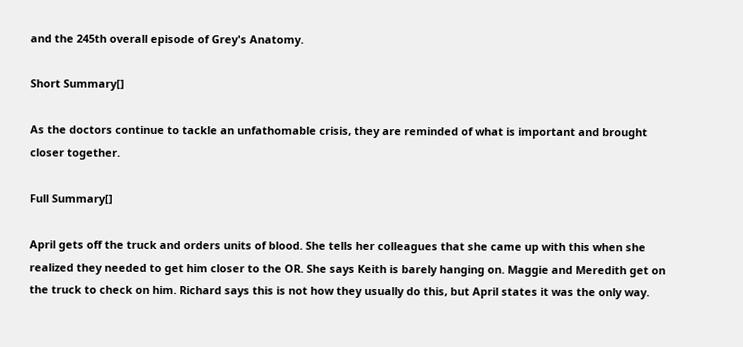and the 245th overall episode of Grey's Anatomy.

Short Summary[]

As the doctors continue to tackle an unfathomable crisis, they are reminded of what is important and brought closer together.

Full Summary[]

April gets off the truck and orders units of blood. She tells her colleagues that she came up with this when she realized they needed to get him closer to the OR. She says Keith is barely hanging on. Maggie and Meredith get on the truck to check on him. Richard says this is not how they usually do this, but April states it was the only way.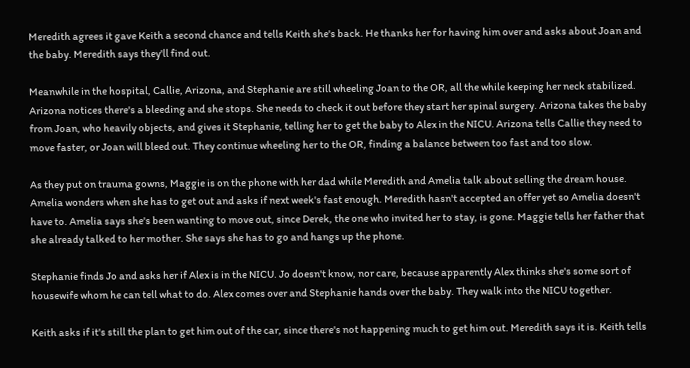Meredith agrees it gave Keith a second chance and tells Keith she's back. He thanks her for having him over and asks about Joan and the baby. Meredith says they'll find out.

Meanwhile in the hospital, Callie, Arizona, and Stephanie are still wheeling Joan to the OR, all the while keeping her neck stabilized. Arizona notices there's a bleeding and she stops. She needs to check it out before they start her spinal surgery. Arizona takes the baby from Joan, who heavily objects, and gives it Stephanie, telling her to get the baby to Alex in the NICU. Arizona tells Callie they need to move faster, or Joan will bleed out. They continue wheeling her to the OR, finding a balance between too fast and too slow.

As they put on trauma gowns, Maggie is on the phone with her dad while Meredith and Amelia talk about selling the dream house. Amelia wonders when she has to get out and asks if next week's fast enough. Meredith hasn't accepted an offer yet so Amelia doesn't have to. Amelia says she's been wanting to move out, since Derek, the one who invited her to stay, is gone. Maggie tells her father that she already talked to her mother. She says she has to go and hangs up the phone.

Stephanie finds Jo and asks her if Alex is in the NICU. Jo doesn't know, nor care, because apparently Alex thinks she's some sort of housewife whom he can tell what to do. Alex comes over and Stephanie hands over the baby. They walk into the NICU together.

Keith asks if it's still the plan to get him out of the car, since there's not happening much to get him out. Meredith says it is. Keith tells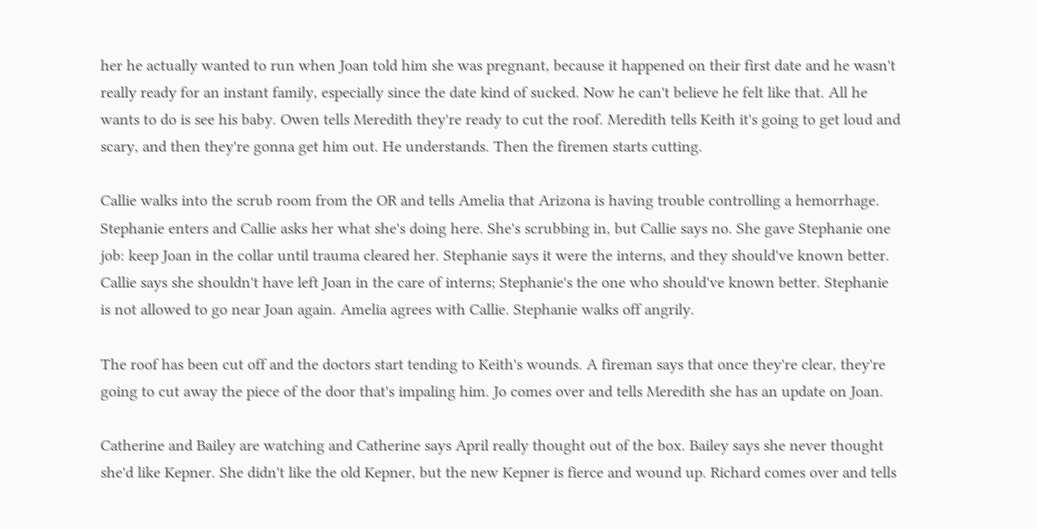her he actually wanted to run when Joan told him she was pregnant, because it happened on their first date and he wasn't really ready for an instant family, especially since the date kind of sucked. Now he can't believe he felt like that. All he wants to do is see his baby. Owen tells Meredith they're ready to cut the roof. Meredith tells Keith it's going to get loud and scary, and then they're gonna get him out. He understands. Then the firemen starts cutting.

Callie walks into the scrub room from the OR and tells Amelia that Arizona is having trouble controlling a hemorrhage. Stephanie enters and Callie asks her what she's doing here. She's scrubbing in, but Callie says no. She gave Stephanie one job: keep Joan in the collar until trauma cleared her. Stephanie says it were the interns, and they should've known better. Callie says she shouldn't have left Joan in the care of interns; Stephanie's the one who should've known better. Stephanie is not allowed to go near Joan again. Amelia agrees with Callie. Stephanie walks off angrily.

The roof has been cut off and the doctors start tending to Keith's wounds. A fireman says that once they're clear, they're going to cut away the piece of the door that's impaling him. Jo comes over and tells Meredith she has an update on Joan.

Catherine and Bailey are watching and Catherine says April really thought out of the box. Bailey says she never thought she'd like Kepner. She didn't like the old Kepner, but the new Kepner is fierce and wound up. Richard comes over and tells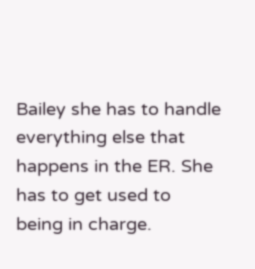Bailey she has to handle everything else that happens in the ER. She has to get used to being in charge.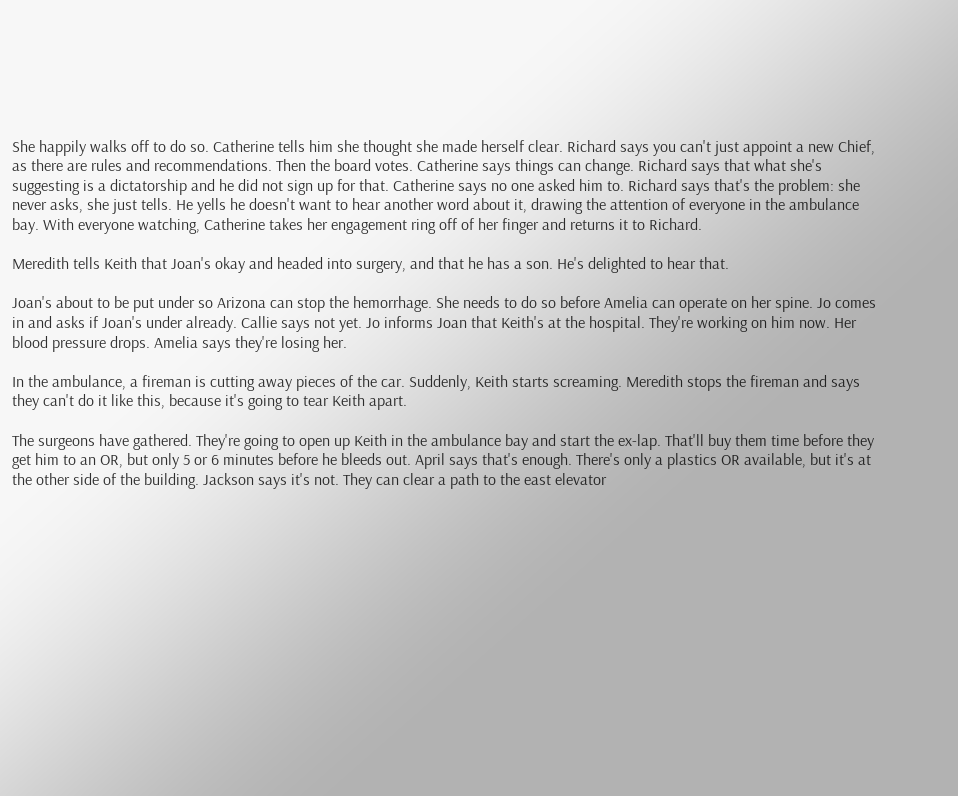She happily walks off to do so. Catherine tells him she thought she made herself clear. Richard says you can't just appoint a new Chief, as there are rules and recommendations. Then the board votes. Catherine says things can change. Richard says that what she's suggesting is a dictatorship and he did not sign up for that. Catherine says no one asked him to. Richard says that's the problem: she never asks, she just tells. He yells he doesn't want to hear another word about it, drawing the attention of everyone in the ambulance bay. With everyone watching, Catherine takes her engagement ring off of her finger and returns it to Richard.

Meredith tells Keith that Joan's okay and headed into surgery, and that he has a son. He's delighted to hear that.

Joan's about to be put under so Arizona can stop the hemorrhage. She needs to do so before Amelia can operate on her spine. Jo comes in and asks if Joan's under already. Callie says not yet. Jo informs Joan that Keith's at the hospital. They're working on him now. Her blood pressure drops. Amelia says they're losing her.

In the ambulance, a fireman is cutting away pieces of the car. Suddenly, Keith starts screaming. Meredith stops the fireman and says they can't do it like this, because it's going to tear Keith apart.

The surgeons have gathered. They're going to open up Keith in the ambulance bay and start the ex-lap. That'll buy them time before they get him to an OR, but only 5 or 6 minutes before he bleeds out. April says that's enough. There's only a plastics OR available, but it's at the other side of the building. Jackson says it's not. They can clear a path to the east elevator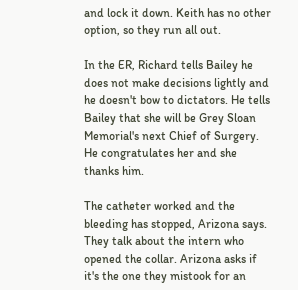and lock it down. Keith has no other option, so they run all out.

In the ER, Richard tells Bailey he does not make decisions lightly and he doesn't bow to dictators. He tells Bailey that she will be Grey Sloan Memorial's next Chief of Surgery. He congratulates her and she thanks him.

The catheter worked and the bleeding has stopped, Arizona says. They talk about the intern who opened the collar. Arizona asks if it's the one they mistook for an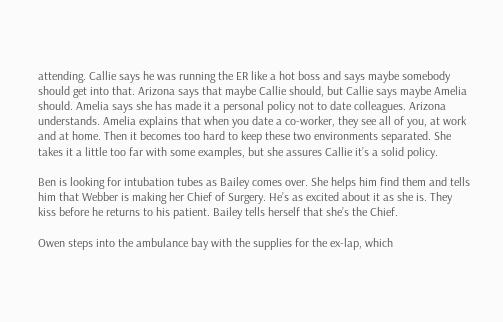attending. Callie says he was running the ER like a hot boss and says maybe somebody should get into that. Arizona says that maybe Callie should, but Callie says maybe Amelia should. Amelia says she has made it a personal policy not to date colleagues. Arizona understands. Amelia explains that when you date a co-worker, they see all of you, at work and at home. Then it becomes too hard to keep these two environments separated. She takes it a little too far with some examples, but she assures Callie it’s a solid policy.

Ben is looking for intubation tubes as Bailey comes over. She helps him find them and tells him that Webber is making her Chief of Surgery. He’s as excited about it as she is. They kiss before he returns to his patient. Bailey tells herself that she’s the Chief.

Owen steps into the ambulance bay with the supplies for the ex-lap, which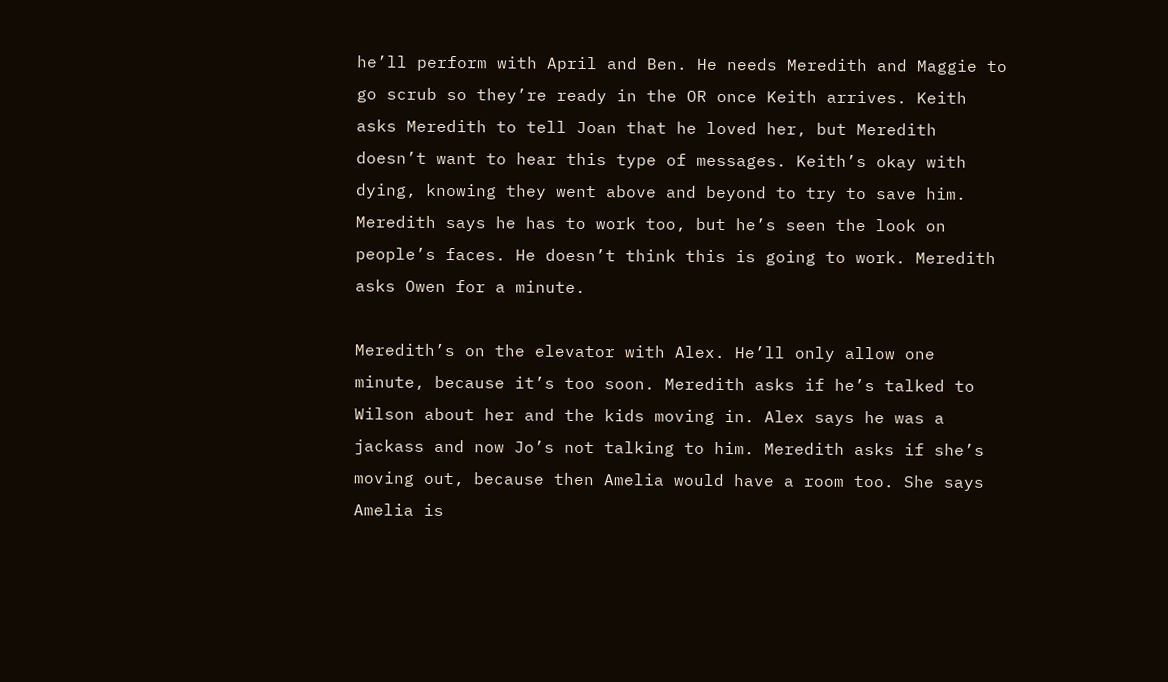he’ll perform with April and Ben. He needs Meredith and Maggie to go scrub so they’re ready in the OR once Keith arrives. Keith asks Meredith to tell Joan that he loved her, but Meredith doesn’t want to hear this type of messages. Keith’s okay with dying, knowing they went above and beyond to try to save him. Meredith says he has to work too, but he’s seen the look on people’s faces. He doesn’t think this is going to work. Meredith asks Owen for a minute.

Meredith’s on the elevator with Alex. He’ll only allow one minute, because it’s too soon. Meredith asks if he’s talked to Wilson about her and the kids moving in. Alex says he was a jackass and now Jo’s not talking to him. Meredith asks if she’s moving out, because then Amelia would have a room too. She says Amelia is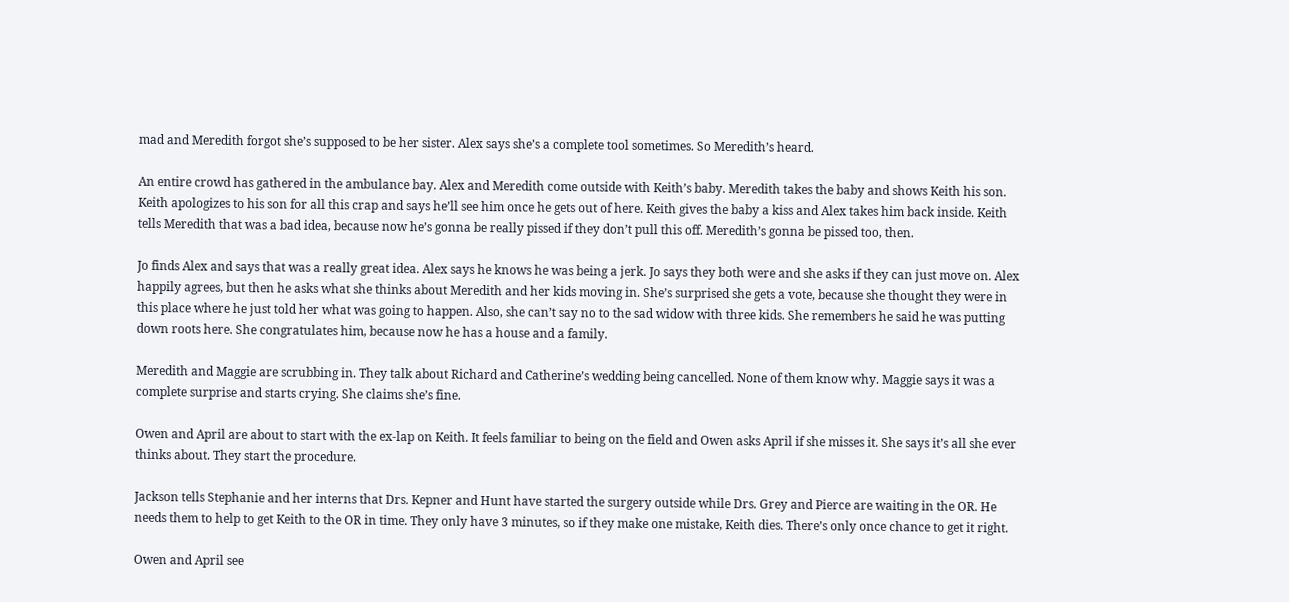mad and Meredith forgot she’s supposed to be her sister. Alex says she’s a complete tool sometimes. So Meredith’s heard.

An entire crowd has gathered in the ambulance bay. Alex and Meredith come outside with Keith’s baby. Meredith takes the baby and shows Keith his son. Keith apologizes to his son for all this crap and says he’ll see him once he gets out of here. Keith gives the baby a kiss and Alex takes him back inside. Keith tells Meredith that was a bad idea, because now he’s gonna be really pissed if they don’t pull this off. Meredith’s gonna be pissed too, then.

Jo finds Alex and says that was a really great idea. Alex says he knows he was being a jerk. Jo says they both were and she asks if they can just move on. Alex happily agrees, but then he asks what she thinks about Meredith and her kids moving in. She’s surprised she gets a vote, because she thought they were in this place where he just told her what was going to happen. Also, she can’t say no to the sad widow with three kids. She remembers he said he was putting down roots here. She congratulates him, because now he has a house and a family.

Meredith and Maggie are scrubbing in. They talk about Richard and Catherine’s wedding being cancelled. None of them know why. Maggie says it was a complete surprise and starts crying. She claims she’s fine.

Owen and April are about to start with the ex-lap on Keith. It feels familiar to being on the field and Owen asks April if she misses it. She says it’s all she ever thinks about. They start the procedure.

Jackson tells Stephanie and her interns that Drs. Kepner and Hunt have started the surgery outside while Drs. Grey and Pierce are waiting in the OR. He needs them to help to get Keith to the OR in time. They only have 3 minutes, so if they make one mistake, Keith dies. There’s only once chance to get it right.

Owen and April see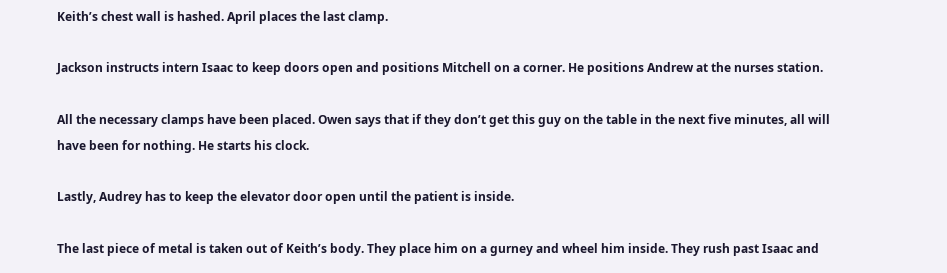Keith’s chest wall is hashed. April places the last clamp.

Jackson instructs intern Isaac to keep doors open and positions Mitchell on a corner. He positions Andrew at the nurses station.

All the necessary clamps have been placed. Owen says that if they don’t get this guy on the table in the next five minutes, all will have been for nothing. He starts his clock.

Lastly, Audrey has to keep the elevator door open until the patient is inside.

The last piece of metal is taken out of Keith’s body. They place him on a gurney and wheel him inside. They rush past Isaac and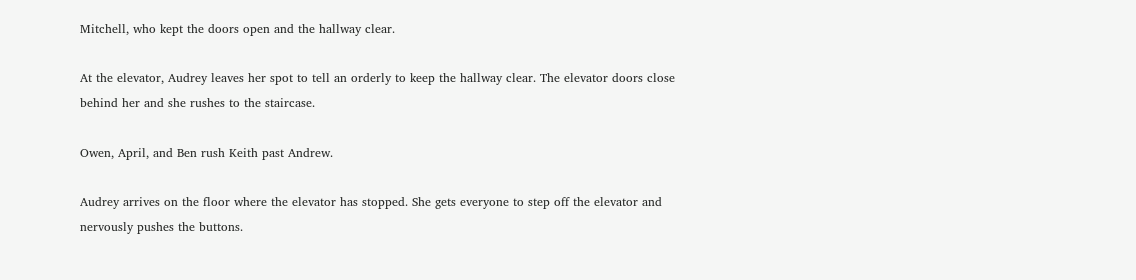Mitchell, who kept the doors open and the hallway clear.

At the elevator, Audrey leaves her spot to tell an orderly to keep the hallway clear. The elevator doors close behind her and she rushes to the staircase.

Owen, April, and Ben rush Keith past Andrew.

Audrey arrives on the floor where the elevator has stopped. She gets everyone to step off the elevator and nervously pushes the buttons.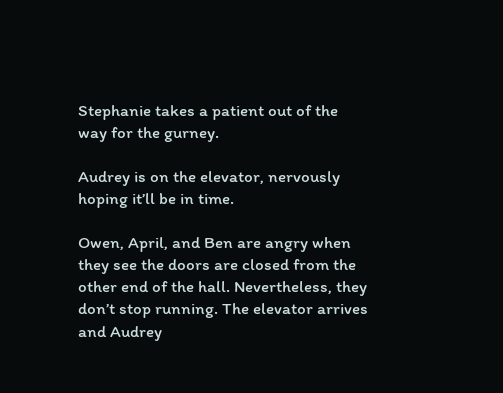Stephanie takes a patient out of the way for the gurney.

Audrey is on the elevator, nervously hoping it’ll be in time.

Owen, April, and Ben are angry when they see the doors are closed from the other end of the hall. Nevertheless, they don’t stop running. The elevator arrives and Audrey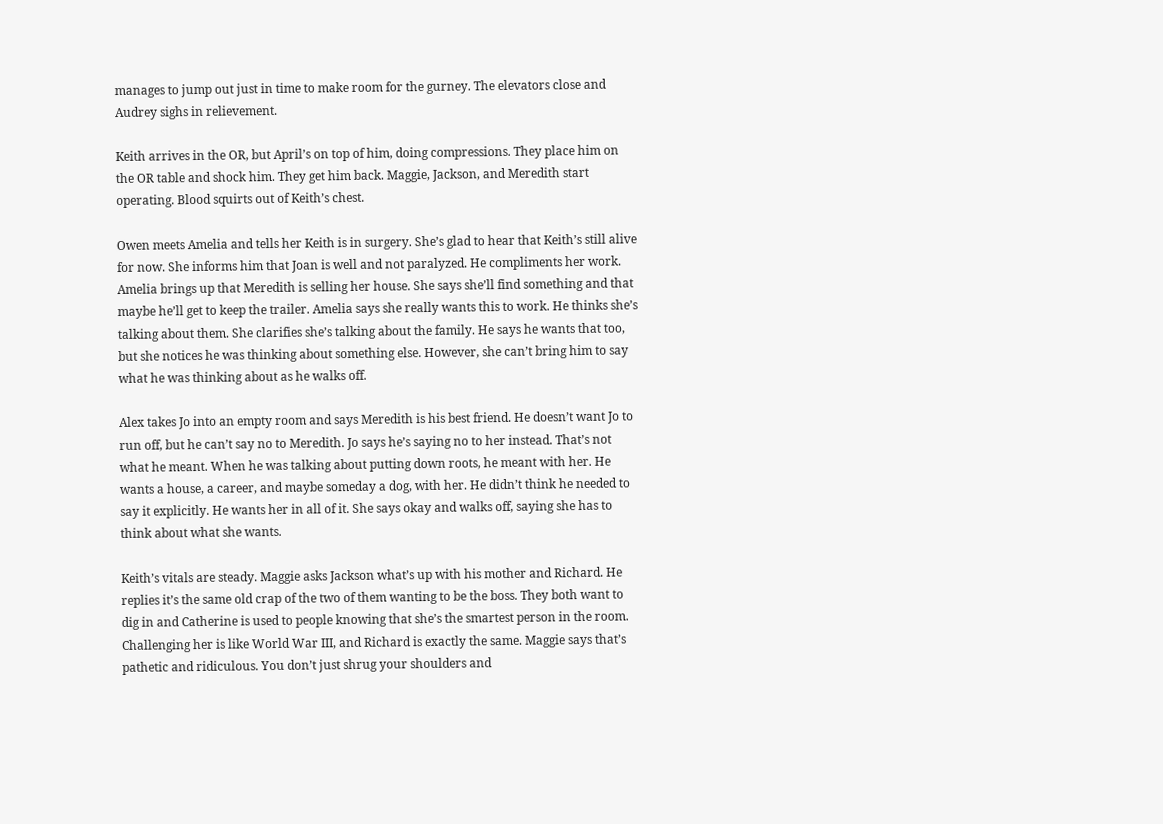manages to jump out just in time to make room for the gurney. The elevators close and Audrey sighs in relievement.

Keith arrives in the OR, but April’s on top of him, doing compressions. They place him on the OR table and shock him. They get him back. Maggie, Jackson, and Meredith start operating. Blood squirts out of Keith’s chest.

Owen meets Amelia and tells her Keith is in surgery. She’s glad to hear that Keith’s still alive for now. She informs him that Joan is well and not paralyzed. He compliments her work. Amelia brings up that Meredith is selling her house. She says she’ll find something and that maybe he’ll get to keep the trailer. Amelia says she really wants this to work. He thinks she’s talking about them. She clarifies she’s talking about the family. He says he wants that too, but she notices he was thinking about something else. However, she can’t bring him to say what he was thinking about as he walks off.

Alex takes Jo into an empty room and says Meredith is his best friend. He doesn’t want Jo to run off, but he can’t say no to Meredith. Jo says he’s saying no to her instead. That’s not what he meant. When he was talking about putting down roots, he meant with her. He wants a house, a career, and maybe someday a dog, with her. He didn’t think he needed to say it explicitly. He wants her in all of it. She says okay and walks off, saying she has to think about what she wants.

Keith’s vitals are steady. Maggie asks Jackson what’s up with his mother and Richard. He replies it’s the same old crap of the two of them wanting to be the boss. They both want to dig in and Catherine is used to people knowing that she’s the smartest person in the room. Challenging her is like World War III, and Richard is exactly the same. Maggie says that’s pathetic and ridiculous. You don’t just shrug your shoulders and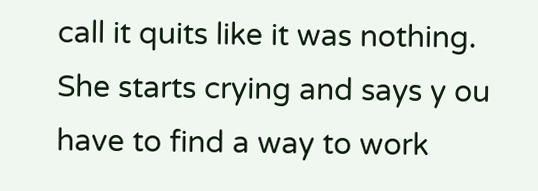call it quits like it was nothing. She starts crying and says y ou have to find a way to work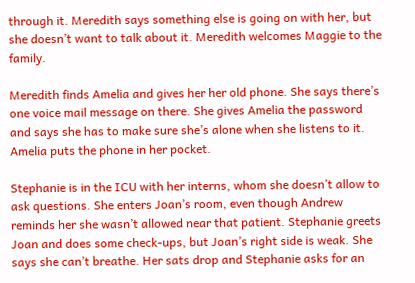through it. Meredith says something else is going on with her, but she doesn’t want to talk about it. Meredith welcomes Maggie to the family.

Meredith finds Amelia and gives her her old phone. She says there’s one voice mail message on there. She gives Amelia the password and says she has to make sure she’s alone when she listens to it. Amelia puts the phone in her pocket.

Stephanie is in the ICU with her interns, whom she doesn’t allow to ask questions. She enters Joan’s room, even though Andrew reminds her she wasn’t allowed near that patient. Stephanie greets Joan and does some check-ups, but Joan’s right side is weak. She says she can’t breathe. Her sats drop and Stephanie asks for an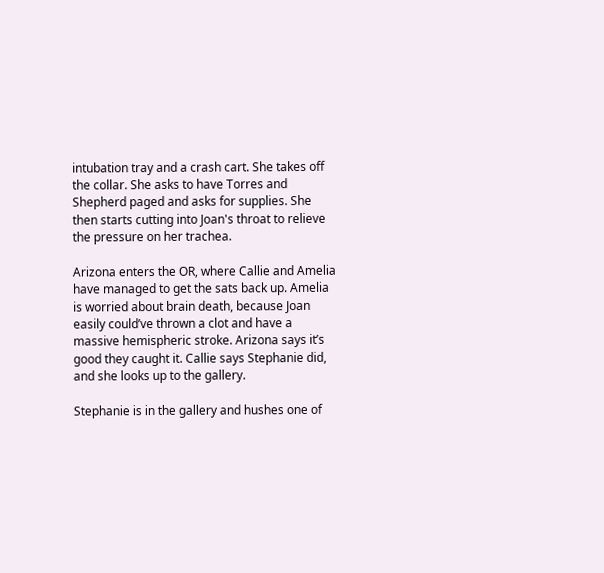intubation tray and a crash cart. She takes off the collar. She asks to have Torres and Shepherd paged and asks for supplies. She then starts cutting into Joan's throat to relieve the pressure on her trachea.

Arizona enters the OR, where Callie and Amelia have managed to get the sats back up. Amelia is worried about brain death, because Joan easily could’ve thrown a clot and have a massive hemispheric stroke. Arizona says it’s good they caught it. Callie says Stephanie did, and she looks up to the gallery.

Stephanie is in the gallery and hushes one of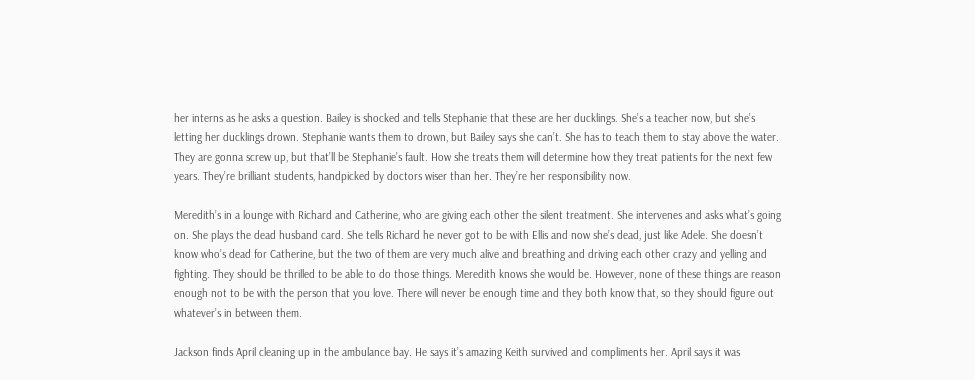her interns as he asks a question. Bailey is shocked and tells Stephanie that these are her ducklings. She’s a teacher now, but she’s letting her ducklings drown. Stephanie wants them to drown, but Bailey says she can’t. She has to teach them to stay above the water. They are gonna screw up, but that’ll be Stephanie’s fault. How she treats them will determine how they treat patients for the next few years. They’re brilliant students, handpicked by doctors wiser than her. They’re her responsibility now.

Meredith’s in a lounge with Richard and Catherine, who are giving each other the silent treatment. She intervenes and asks what’s going on. She plays the dead husband card. She tells Richard he never got to be with Ellis and now she’s dead, just like Adele. She doesn’t know who’s dead for Catherine, but the two of them are very much alive and breathing and driving each other crazy and yelling and fighting. They should be thrilled to be able to do those things. Meredith knows she would be. However, none of these things are reason enough not to be with the person that you love. There will never be enough time and they both know that, so they should figure out whatever’s in between them.

Jackson finds April cleaning up in the ambulance bay. He says it’s amazing Keith survived and compliments her. April says it was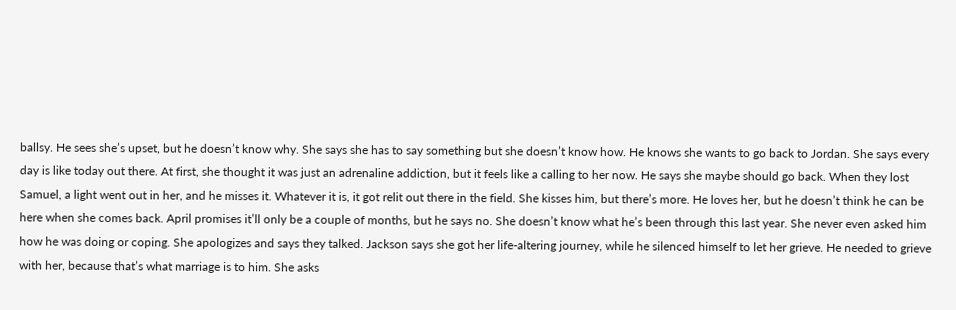ballsy. He sees she’s upset, but he doesn’t know why. She says she has to say something but she doesn’t know how. He knows she wants to go back to Jordan. She says every day is like today out there. At first, she thought it was just an adrenaline addiction, but it feels like a calling to her now. He says she maybe should go back. When they lost Samuel, a light went out in her, and he misses it. Whatever it is, it got relit out there in the field. She kisses him, but there’s more. He loves her, but he doesn’t think he can be here when she comes back. April promises it’ll only be a couple of months, but he says no. She doesn’t know what he’s been through this last year. She never even asked him how he was doing or coping. She apologizes and says they talked. Jackson says she got her life-altering journey, while he silenced himself to let her grieve. He needed to grieve with her, because that’s what marriage is to him. She asks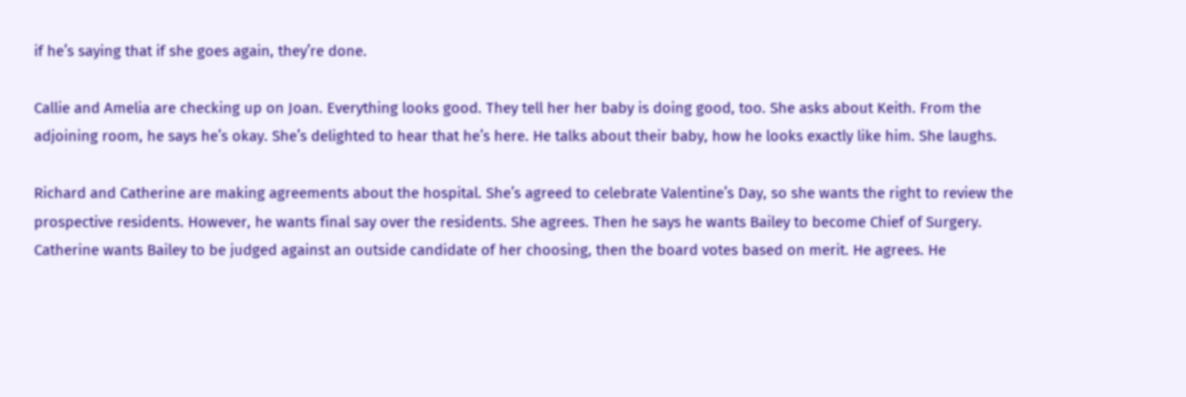if he’s saying that if she goes again, they’re done.

Callie and Amelia are checking up on Joan. Everything looks good. They tell her her baby is doing good, too. She asks about Keith. From the adjoining room, he says he’s okay. She’s delighted to hear that he’s here. He talks about their baby, how he looks exactly like him. She laughs.

Richard and Catherine are making agreements about the hospital. She’s agreed to celebrate Valentine’s Day, so she wants the right to review the prospective residents. However, he wants final say over the residents. She agrees. Then he says he wants Bailey to become Chief of Surgery. Catherine wants Bailey to be judged against an outside candidate of her choosing, then the board votes based on merit. He agrees. He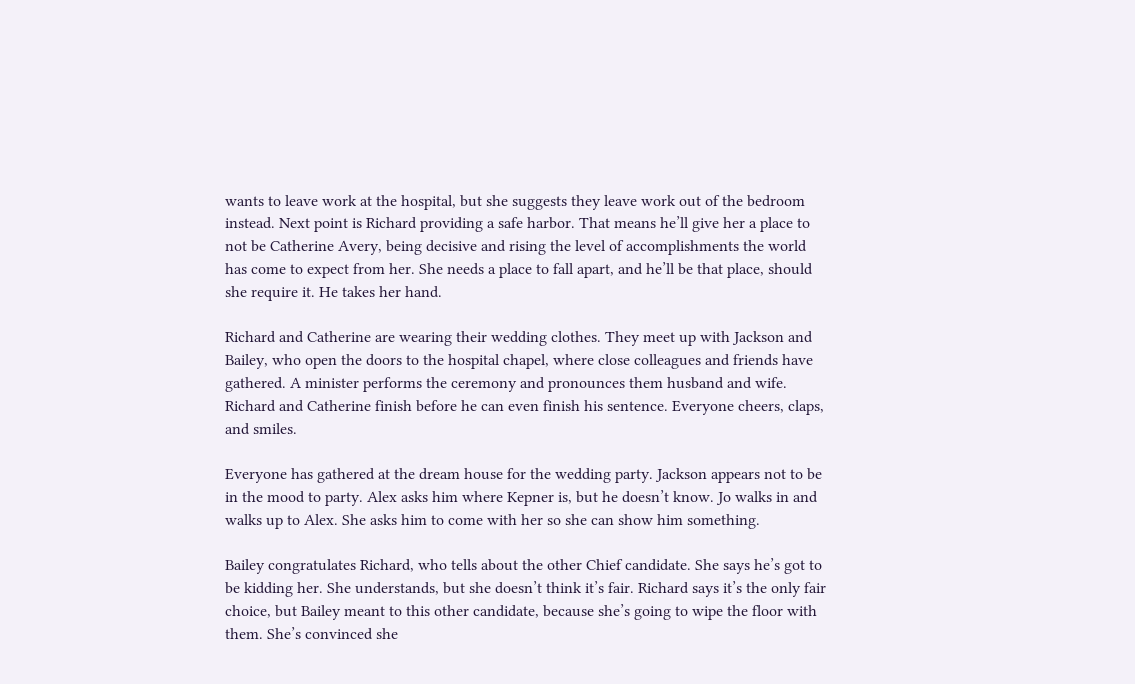wants to leave work at the hospital, but she suggests they leave work out of the bedroom instead. Next point is Richard providing a safe harbor. That means he’ll give her a place to not be Catherine Avery, being decisive and rising the level of accomplishments the world has come to expect from her. She needs a place to fall apart, and he’ll be that place, should she require it. He takes her hand.

Richard and Catherine are wearing their wedding clothes. They meet up with Jackson and Bailey, who open the doors to the hospital chapel, where close colleagues and friends have gathered. A minister performs the ceremony and pronounces them husband and wife. Richard and Catherine finish before he can even finish his sentence. Everyone cheers, claps, and smiles.

Everyone has gathered at the dream house for the wedding party. Jackson appears not to be in the mood to party. Alex asks him where Kepner is, but he doesn’t know. Jo walks in and walks up to Alex. She asks him to come with her so she can show him something.

Bailey congratulates Richard, who tells about the other Chief candidate. She says he’s got to be kidding her. She understands, but she doesn’t think it’s fair. Richard says it’s the only fair choice, but Bailey meant to this other candidate, because she’s going to wipe the floor with them. She’s convinced she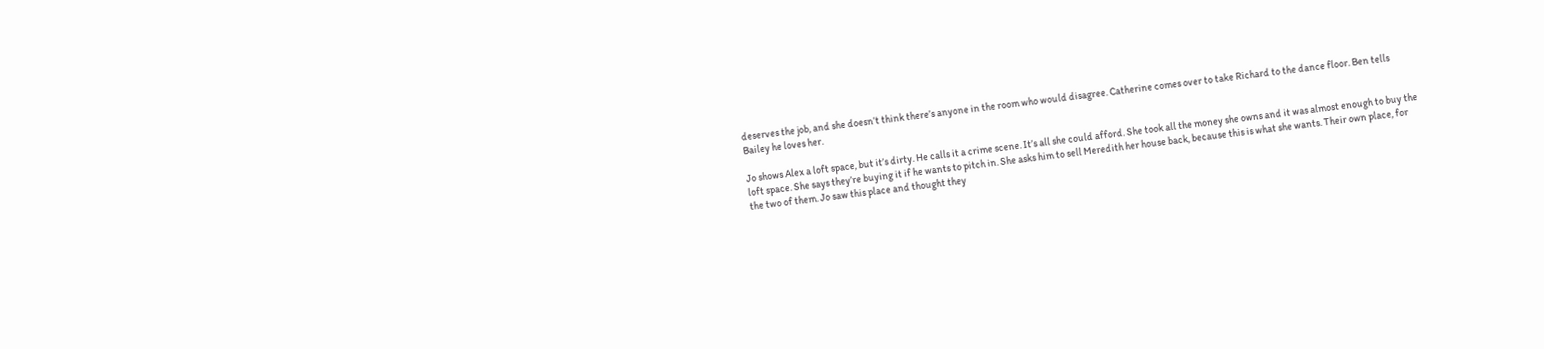deserves the job, and she doesn’t think there’s anyone in the room who would disagree. Catherine comes over to take Richard to the dance floor. Ben tells Bailey he loves her.

Jo shows Alex a loft space, but it’s dirty. He calls it a crime scene. It’s all she could afford. She took all the money she owns and it was almost enough to buy the loft space. She says they’re buying it if he wants to pitch in. She asks him to sell Meredith her house back, because this is what she wants. Their own place, for the two of them. Jo saw this place and thought they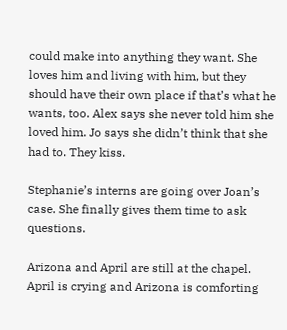could make into anything they want. She loves him and living with him, but they should have their own place if that’s what he wants, too. Alex says she never told him she loved him. Jo says she didn’t think that she had to. They kiss.

Stephanie’s interns are going over Joan’s case. She finally gives them time to ask questions.

Arizona and April are still at the chapel. April is crying and Arizona is comforting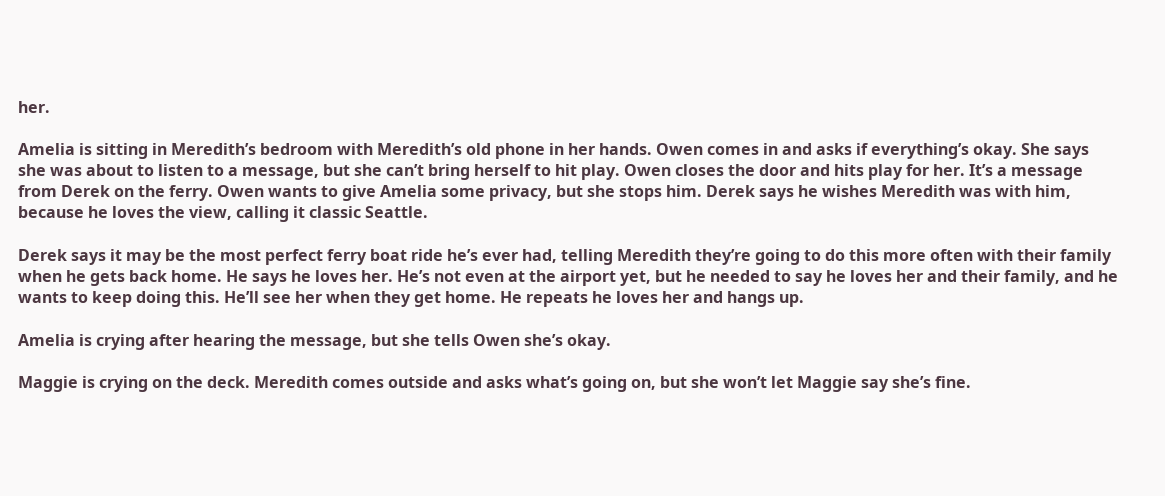her.

Amelia is sitting in Meredith’s bedroom with Meredith’s old phone in her hands. Owen comes in and asks if everything’s okay. She says she was about to listen to a message, but she can’t bring herself to hit play. Owen closes the door and hits play for her. It’s a message from Derek on the ferry. Owen wants to give Amelia some privacy, but she stops him. Derek says he wishes Meredith was with him, because he loves the view, calling it classic Seattle.

Derek says it may be the most perfect ferry boat ride he’s ever had, telling Meredith they’re going to do this more often with their family when he gets back home. He says he loves her. He’s not even at the airport yet, but he needed to say he loves her and their family, and he wants to keep doing this. He’ll see her when they get home. He repeats he loves her and hangs up.

Amelia is crying after hearing the message, but she tells Owen she’s okay.

Maggie is crying on the deck. Meredith comes outside and asks what’s going on, but she won’t let Maggie say she’s fine.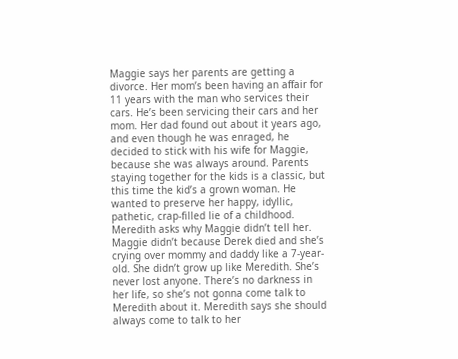Maggie says her parents are getting a divorce. Her mom’s been having an affair for 11 years with the man who services their cars. He’s been servicing their cars and her mom. Her dad found out about it years ago, and even though he was enraged, he decided to stick with his wife for Maggie, because she was always around. Parents staying together for the kids is a classic, but this time the kid’s a grown woman. He wanted to preserve her happy, idyllic, pathetic, crap-filled lie of a childhood. Meredith asks why Maggie didn’t tell her. Maggie didn’t because Derek died and she’s crying over mommy and daddy like a 7-year-old. She didn’t grow up like Meredith. She’s never lost anyone. There’s no darkness in her life, so she’s not gonna come talk to Meredith about it. Meredith says she should always come to talk to her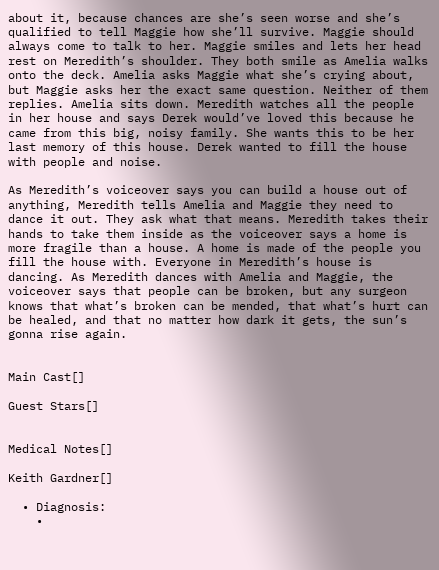about it, because chances are she’s seen worse and she’s qualified to tell Maggie how she’ll survive. Maggie should always come to talk to her. Maggie smiles and lets her head rest on Meredith’s shoulder. They both smile as Amelia walks onto the deck. Amelia asks Maggie what she’s crying about, but Maggie asks her the exact same question. Neither of them replies. Amelia sits down. Meredith watches all the people in her house and says Derek would’ve loved this because he came from this big, noisy family. She wants this to be her last memory of this house. Derek wanted to fill the house with people and noise.

As Meredith’s voiceover says you can build a house out of anything, Meredith tells Amelia and Maggie they need to dance it out. They ask what that means. Meredith takes their hands to take them inside as the voiceover says a home is more fragile than a house. A home is made of the people you fill the house with. Everyone in Meredith’s house is dancing. As Meredith dances with Amelia and Maggie, the voiceover says that people can be broken, but any surgeon knows that what’s broken can be mended, that what’s hurt can be healed, and that no matter how dark it gets, the sun’s gonna rise again.


Main Cast[]

Guest Stars[]


Medical Notes[]

Keith Gardner[]

  • Diagnosis:
    •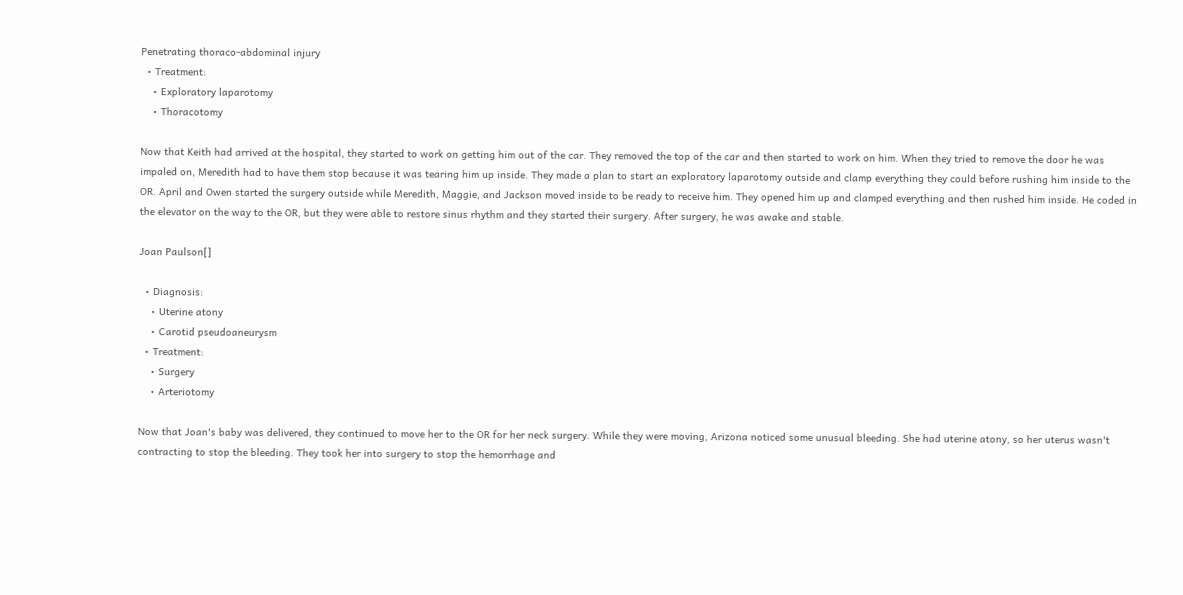Penetrating thoraco-abdominal injury
  • Treatment:
    • Exploratory laparotomy
    • Thoracotomy

Now that Keith had arrived at the hospital, they started to work on getting him out of the car. They removed the top of the car and then started to work on him. When they tried to remove the door he was impaled on, Meredith had to have them stop because it was tearing him up inside. They made a plan to start an exploratory laparotomy outside and clamp everything they could before rushing him inside to the OR. April and Owen started the surgery outside while Meredith, Maggie, and Jackson moved inside to be ready to receive him. They opened him up and clamped everything and then rushed him inside. He coded in the elevator on the way to the OR, but they were able to restore sinus rhythm and they started their surgery. After surgery, he was awake and stable.

Joan Paulson[]

  • Diagnosis:
    • Uterine atony
    • Carotid pseudoaneurysm
  • Treatment:
    • Surgery
    • Arteriotomy

Now that Joan's baby was delivered, they continued to move her to the OR for her neck surgery. While they were moving, Arizona noticed some unusual bleeding. She had uterine atony, so her uterus wasn't contracting to stop the bleeding. They took her into surgery to stop the hemorrhage and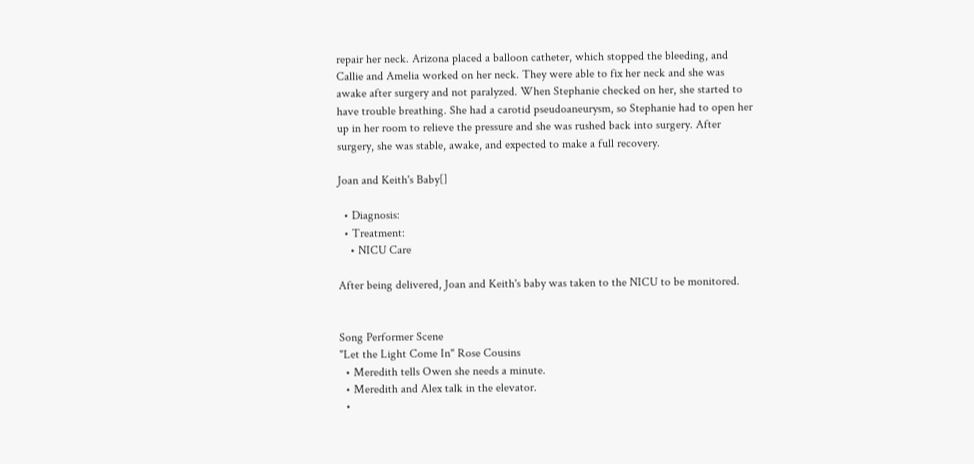repair her neck. Arizona placed a balloon catheter, which stopped the bleeding, and Callie and Amelia worked on her neck. They were able to fix her neck and she was awake after surgery and not paralyzed. When Stephanie checked on her, she started to have trouble breathing. She had a carotid pseudoaneurysm, so Stephanie had to open her up in her room to relieve the pressure and she was rushed back into surgery. After surgery, she was stable, awake, and expected to make a full recovery.

Joan and Keith's Baby[]

  • Diagnosis:
  • Treatment:
    • NICU Care

After being delivered, Joan and Keith's baby was taken to the NICU to be monitored.


Song Performer Scene
"Let the Light Come In" Rose Cousins
  • Meredith tells Owen she needs a minute.
  • Meredith and Alex talk in the elevator.
  •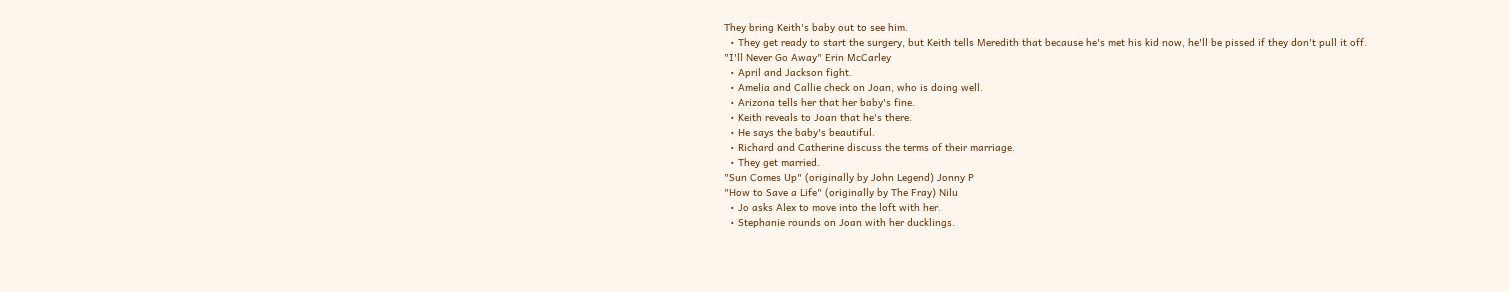They bring Keith's baby out to see him.
  • They get ready to start the surgery, but Keith tells Meredith that because he's met his kid now, he'll be pissed if they don't pull it off.
"I'll Never Go Away" Erin McCarley
  • April and Jackson fight.
  • Amelia and Callie check on Joan, who is doing well.
  • Arizona tells her that her baby's fine.
  • Keith reveals to Joan that he's there.
  • He says the baby's beautiful.
  • Richard and Catherine discuss the terms of their marriage.
  • They get married.
"Sun Comes Up" (originally by John Legend) Jonny P
"How to Save a Life" (originally by The Fray) Nilu
  • Jo asks Alex to move into the loft with her.
  • Stephanie rounds on Joan with her ducklings.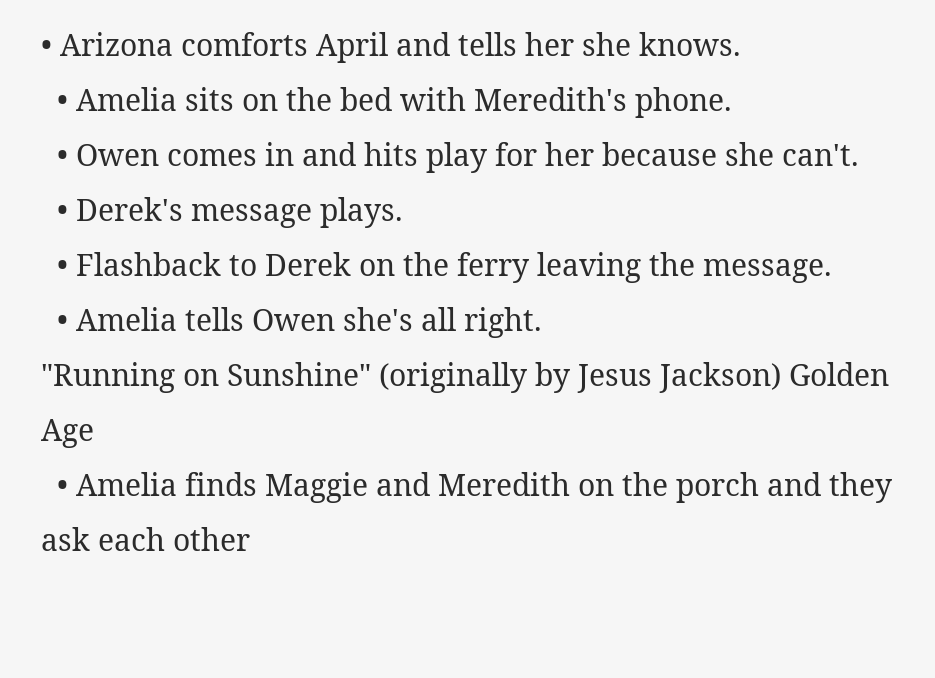• Arizona comforts April and tells her she knows.
  • Amelia sits on the bed with Meredith's phone.
  • Owen comes in and hits play for her because she can't.
  • Derek's message plays.
  • Flashback to Derek on the ferry leaving the message.
  • Amelia tells Owen she's all right.
"Running on Sunshine" (originally by Jesus Jackson) Golden Age
  • Amelia finds Maggie and Meredith on the porch and they ask each other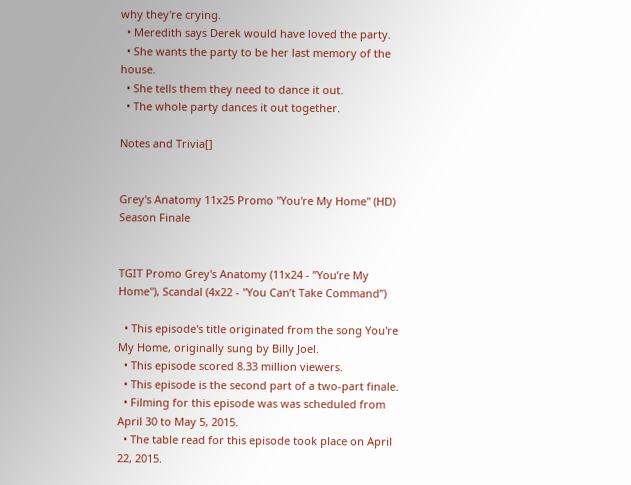why they're crying.
  • Meredith says Derek would have loved the party.
  • She wants the party to be her last memory of the house.
  • She tells them they need to dance it out.
  • The whole party dances it out together.

Notes and Trivia[]


Grey's Anatomy 11x25 Promo "You're My Home" (HD) Season Finale


TGIT Promo Grey's Anatomy (11x24 - ”You’re My Home"), Scandal (4x22 - "You Can’t Take Command”)

  • This episode's title originated from the song You're My Home, originally sung by Billy Joel.
  • This episode scored 8.33 million viewers.
  • This episode is the second part of a two-part finale.
  • Filming for this episode was was scheduled from April 30 to May 5, 2015.
  • The table read for this episode took place on April 22, 2015.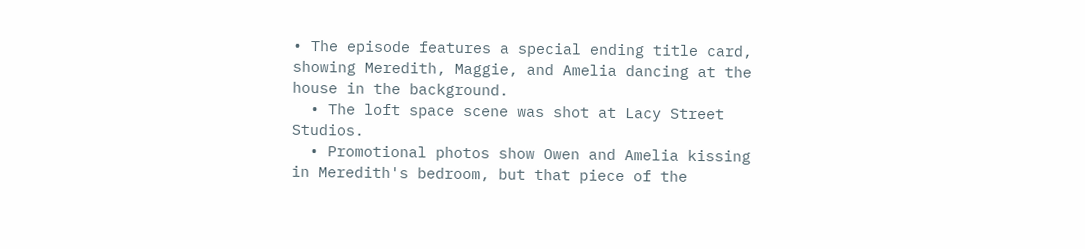• The episode features a special ending title card, showing Meredith, Maggie, and Amelia dancing at the house in the background.
  • The loft space scene was shot at Lacy Street Studios.
  • Promotional photos show Owen and Amelia kissing in Meredith's bedroom, but that piece of the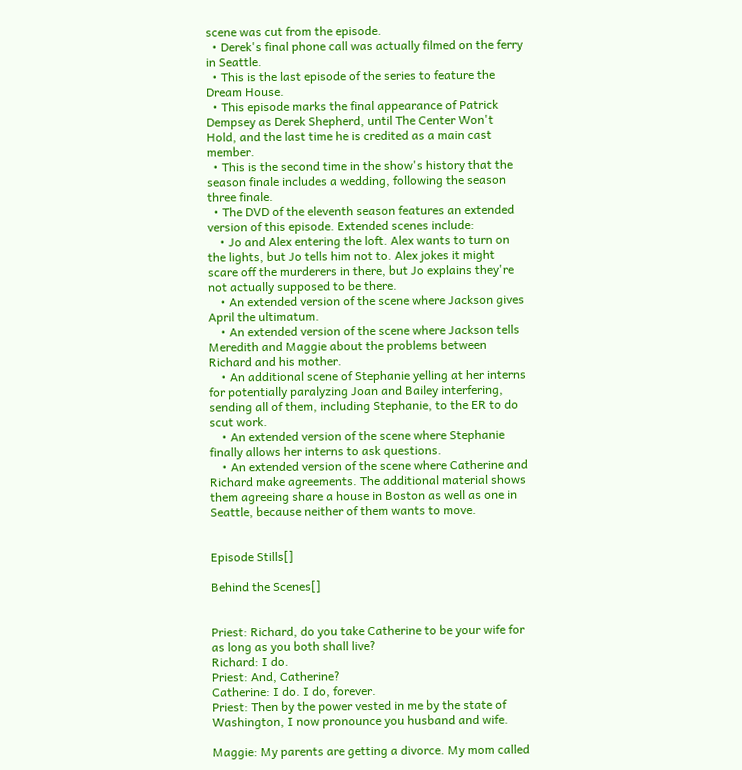scene was cut from the episode.
  • Derek's final phone call was actually filmed on the ferry in Seattle.
  • This is the last episode of the series to feature the Dream House.
  • This episode marks the final appearance of Patrick Dempsey as Derek Shepherd, until The Center Won't Hold, and the last time he is credited as a main cast member.
  • This is the second time in the show's history that the season finale includes a wedding, following the season three finale.
  • The DVD of the eleventh season features an extended version of this episode. Extended scenes include:
    • Jo and Alex entering the loft. Alex wants to turn on the lights, but Jo tells him not to. Alex jokes it might scare off the murderers in there, but Jo explains they're not actually supposed to be there.
    • An extended version of the scene where Jackson gives April the ultimatum.
    • An extended version of the scene where Jackson tells Meredith and Maggie about the problems between Richard and his mother.
    • An additional scene of Stephanie yelling at her interns for potentially paralyzing Joan and Bailey interfering, sending all of them, including Stephanie, to the ER to do scut work.
    • An extended version of the scene where Stephanie finally allows her interns to ask questions.
    • An extended version of the scene where Catherine and Richard make agreements. The additional material shows them agreeing share a house in Boston as well as one in Seattle, because neither of them wants to move.


Episode Stills[]

Behind the Scenes[]


Priest: Richard, do you take Catherine to be your wife for as long as you both shall live?
Richard: I do.
Priest: And, Catherine?
Catherine: I do. I do, forever.
Priest: Then by the power vested in me by the state of Washington, I now pronounce you husband and wife.

Maggie: My parents are getting a divorce. My mom called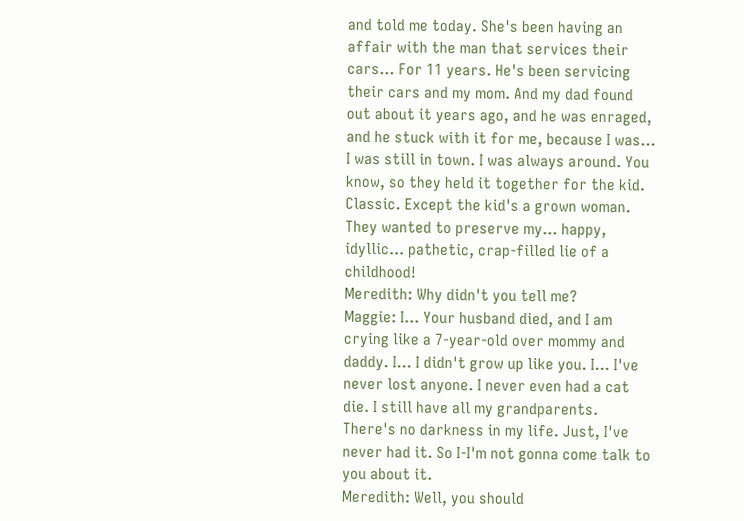and told me today. She's been having an affair with the man that services their cars... For 11 years. He's been servicing their cars and my mom. And my dad found out about it years ago, and he was enraged, and he stuck with it for me, because I was... I was still in town. I was always around. You know, so they held it together for the kid. Classic. Except the kid's a grown woman. They wanted to preserve my... happy, idyllic... pathetic, crap-filled lie of a childhood!
Meredith: Why didn't you tell me?
Maggie: I... Your husband died, and I am crying like a 7-year-old over mommy and daddy. I... I didn't grow up like you. I... I've never lost anyone. I never even had a cat die. I still have all my grandparents. There's no darkness in my life. Just, I've never had it. So I-I'm not gonna come talk to you about it.
Meredith: Well, you should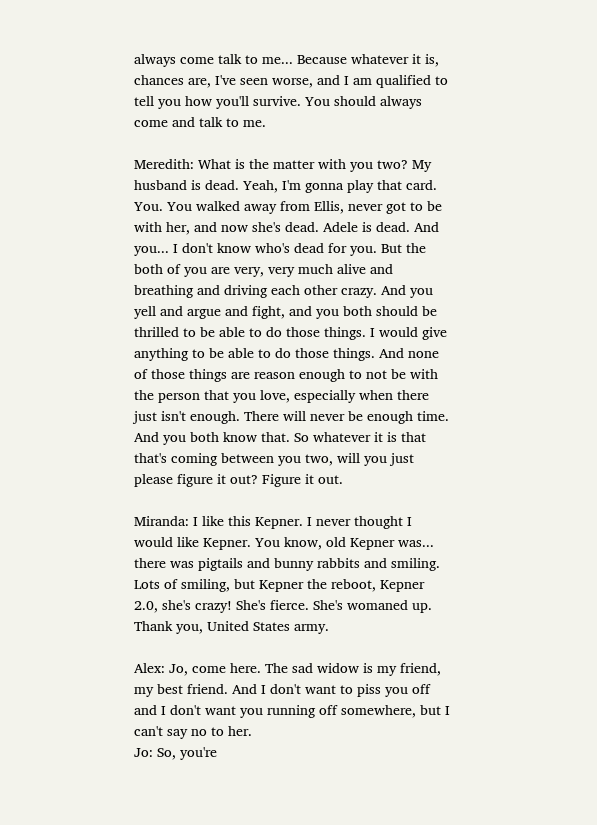always come talk to me... Because whatever it is, chances are, I've seen worse, and I am qualified to tell you how you'll survive. You should always come and talk to me.

Meredith: What is the matter with you two? My husband is dead. Yeah, I'm gonna play that card. You. You walked away from Ellis, never got to be with her, and now she's dead. Adele is dead. And you... I don't know who's dead for you. But the both of you are very, very much alive and breathing and driving each other crazy. And you yell and argue and fight, and you both should be thrilled to be able to do those things. I would give anything to be able to do those things. And none of those things are reason enough to not be with the person that you love, especially when there just isn't enough. There will never be enough time. And you both know that. So whatever it is that that's coming between you two, will you just please figure it out? Figure it out.

Miranda: I like this Kepner. I never thought I would like Kepner. You know, old Kepner was... there was pigtails and bunny rabbits and smiling. Lots of smiling, but Kepner the reboot, Kepner 2.0, she's crazy! She's fierce. She's womaned up. Thank you, United States army.

Alex: Jo, come here. The sad widow is my friend, my best friend. And I don't want to piss you off and I don't want you running off somewhere, but I can't say no to her.
Jo: So, you're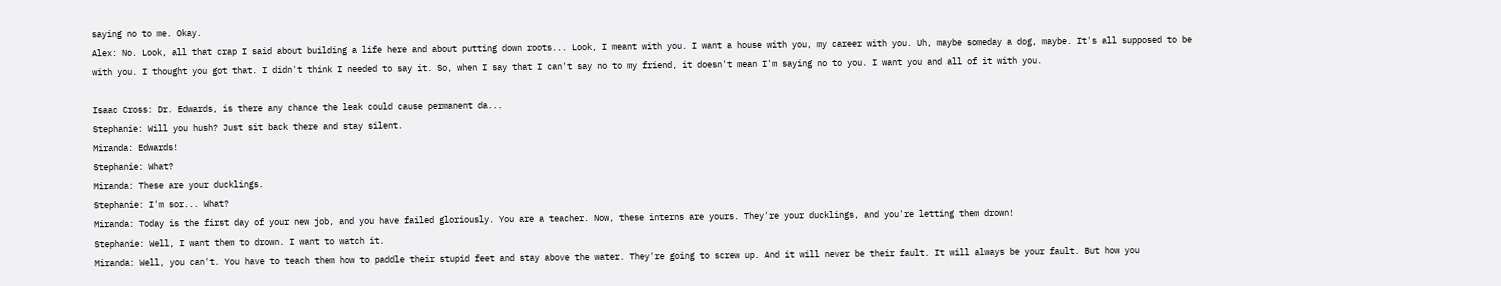saying no to me. Okay.
Alex: No. Look, all that crap I said about building a life here and about putting down roots... Look, I meant with you. I want a house with you, my career with you. Uh, maybe someday a dog, maybe. It's all supposed to be with you. I thought you got that. I didn't think I needed to say it. So, when I say that I can't say no to my friend, it doesn't mean I'm saying no to you. I want you and all of it with you.

Isaac Cross: Dr. Edwards, is there any chance the leak could cause permanent da...
Stephanie: Will you hush? Just sit back there and stay silent.
Miranda: Edwards!
Stephanie: What?
Miranda: These are your ducklings.
Stephanie: I'm sor... What?
Miranda: Today is the first day of your new job, and you have failed gloriously. You are a teacher. Now, these interns are yours. They're your ducklings, and you're letting them drown!
Stephanie: Well, I want them to drown. I want to watch it.
Miranda: Well, you can't. You have to teach them how to paddle their stupid feet and stay above the water. They're going to screw up. And it will never be their fault. It will always be your fault. But how you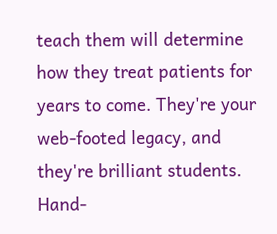teach them will determine how they treat patients for years to come. They're your web-footed legacy, and they're brilliant students. Hand-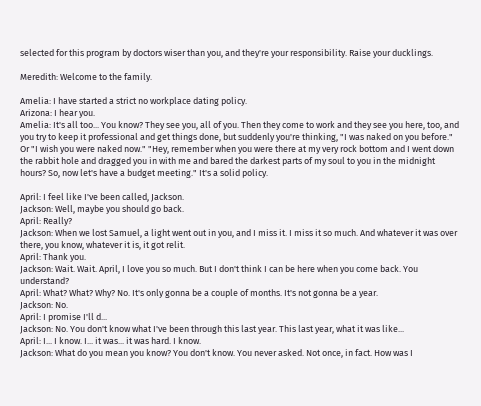selected for this program by doctors wiser than you, and they're your responsibility. Raise your ducklings.

Meredith: Welcome to the family.

Amelia: I have started a strict no workplace dating policy.
Arizona: I hear you.
Amelia: It's all too... You know? They see you, all of you. Then they come to work and they see you here, too, and you try to keep it professional and get things done, but suddenly you're thinking, "I was naked on you before." Or "I wish you were naked now." "Hey, remember when you were there at my very rock bottom and I went down the rabbit hole and dragged you in with me and bared the darkest parts of my soul to you in the midnight hours? So, now let's have a budget meeting." It's a solid policy.

April: I feel like I've been called, Jackson.
Jackson: Well, maybe you should go back.
April: Really?
Jackson: When we lost Samuel, a light went out in you, and I miss it. I miss it so much. And whatever it was over there, you know, whatever it is, it got relit.
April: Thank you.
Jackson: Wait. Wait. April, I love you so much. But I don't think I can be here when you come back. You understand?
April: What? What? Why? No. It's only gonna be a couple of months. It's not gonna be a year.
Jackson: No.
April: I promise I'll d...
Jackson: No. You don't know what I've been through this last year. This last year, what it was like...
April: I... I know. I... it was... it was hard. I know.
Jackson: What do you mean you know? You don't know. You never asked. Not once, in fact. How was I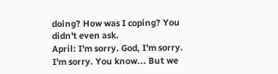doing? How was I coping? You didn't even ask.
April: I'm sorry. God, I'm sorry. I'm sorry. You know... But we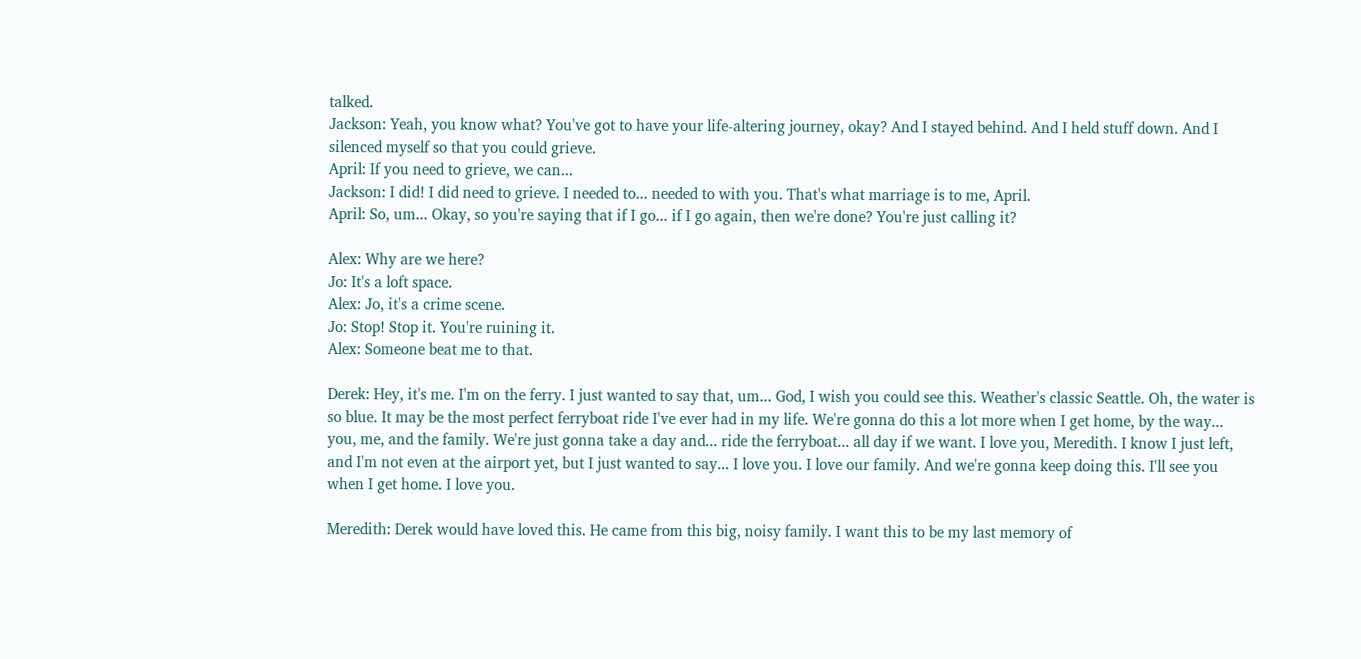talked.
Jackson: Yeah, you know what? You've got to have your life-altering journey, okay? And I stayed behind. And I held stuff down. And I silenced myself so that you could grieve.
April: If you need to grieve, we can...
Jackson: I did! I did need to grieve. I needed to... needed to with you. That's what marriage is to me, April.
April: So, um... Okay, so you're saying that if I go... if I go again, then we're done? You're just calling it?

Alex: Why are we here?
Jo: It's a loft space.
Alex: Jo, it's a crime scene.
Jo: Stop! Stop it. You're ruining it.
Alex: Someone beat me to that.

Derek: Hey, it's me. I'm on the ferry. I just wanted to say that, um... God, I wish you could see this. Weather's classic Seattle. Oh, the water is so blue. It may be the most perfect ferryboat ride I've ever had in my life. We're gonna do this a lot more when I get home, by the way... you, me, and the family. We're just gonna take a day and... ride the ferryboat... all day if we want. I love you, Meredith. I know I just left, and I'm not even at the airport yet, but I just wanted to say... I love you. I love our family. And we're gonna keep doing this. I'll see you when I get home. I love you.

Meredith: Derek would have loved this. He came from this big, noisy family. I want this to be my last memory of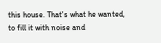this house. That's what he wanted, to fill it with noise and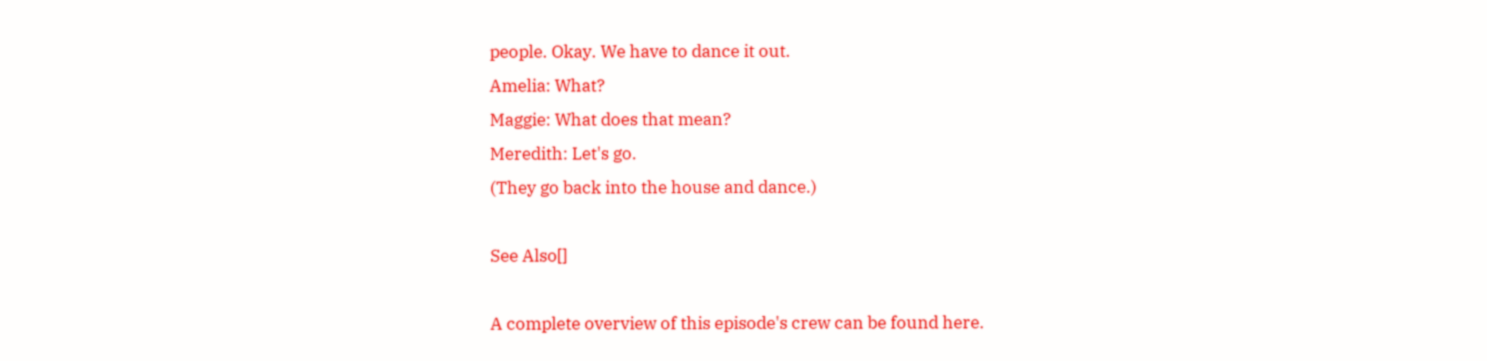people. Okay. We have to dance it out.
Amelia: What?
Maggie: What does that mean?
Meredith: Let's go.
(They go back into the house and dance.)

See Also[]

A complete overview of this episode's crew can be found here.